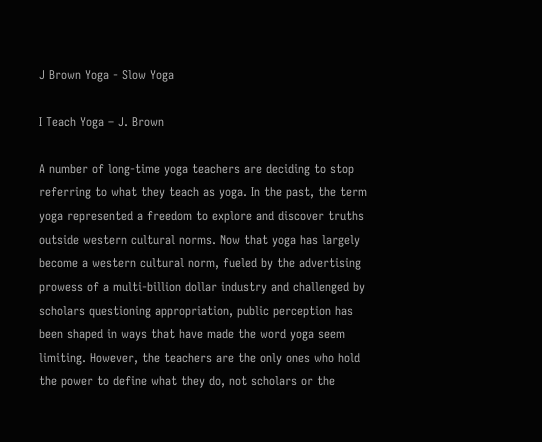J Brown Yoga - Slow Yoga

I Teach Yoga – J. Brown

A number of long-time yoga teachers are deciding to stop referring to what they teach as yoga. In the past, the term yoga represented a freedom to explore and discover truths outside western cultural norms. Now that yoga has largely become a western cultural norm, fueled by the advertising prowess of a multi-billion dollar industry and challenged by scholars questioning appropriation, public perception has been shaped in ways that have made the word yoga seem limiting. However, the teachers are the only ones who hold the power to define what they do, not scholars or the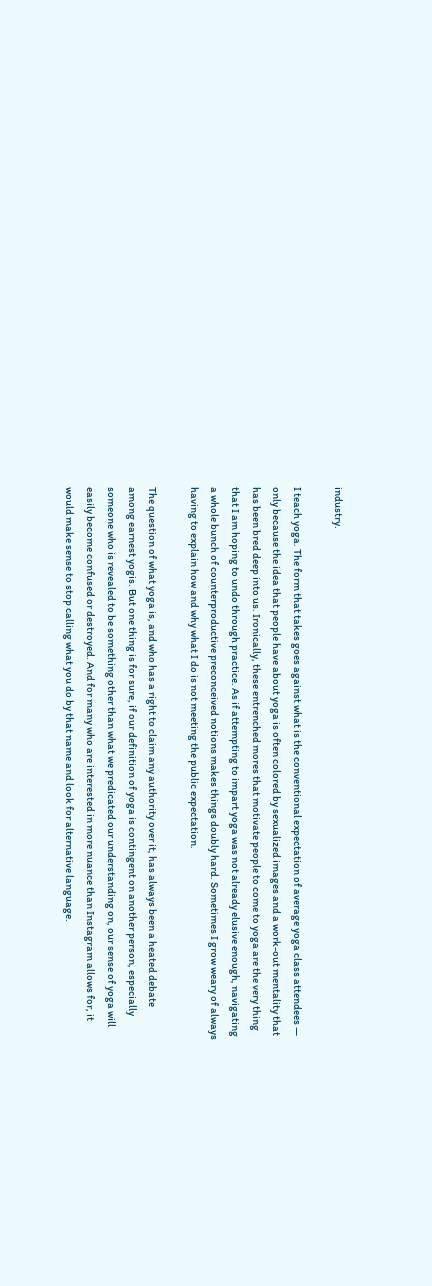industry.

I teach yoga. The form that takes goes against what is the conventional expectation of average yoga class attendees — only because the idea that people have about yoga is often colored by sexualized images and a work-out mentality that has been bred deep into us. Ironically, these entrenched mores that motivate people to come to yoga are the very thing that I am hoping to undo through practice. As if attempting to impart yoga was not already elusive enough, navigating a whole bunch of counterproductive preconceived notions makes things doubly hard. Sometimes I grow weary of always having to explain how and why what I do is not meeting the public expectation.

The question of what yoga is, and who has a right to claim any authority over it, has always been a heated debate among earnest yogis. But one thing is for sure, if our definition of yoga is contingent on another person, especially someone who is revealed to be something other than what we predicated our understanding on, our sense of yoga will easily become confused or destroyed. And for many who are interested in more nuance than Instagram allows for, it would make sense to stop calling what you do by that name and look for alternative language.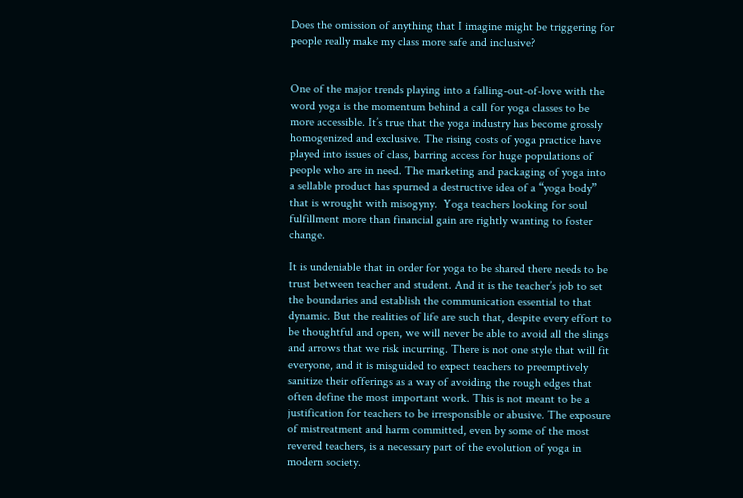Does the omission of anything that I imagine might be triggering for people really make my class more safe and inclusive?


One of the major trends playing into a falling-out-of-love with the word yoga is the momentum behind a call for yoga classes to be more accessible. It’s true that the yoga industry has become grossly homogenized and exclusive. The rising costs of yoga practice have played into issues of class, barring access for huge populations of people who are in need. The marketing and packaging of yoga into a sellable product has spurned a destructive idea of a “yoga body” that is wrought with misogyny.  Yoga teachers looking for soul fulfillment more than financial gain are rightly wanting to foster change.

It is undeniable that in order for yoga to be shared there needs to be trust between teacher and student. And it is the teacher’s job to set the boundaries and establish the communication essential to that dynamic. But the realities of life are such that, despite every effort to be thoughtful and open, we will never be able to avoid all the slings and arrows that we risk incurring. There is not one style that will fit everyone, and it is misguided to expect teachers to preemptively sanitize their offerings as a way of avoiding the rough edges that often define the most important work. This is not meant to be a justification for teachers to be irresponsible or abusive. The exposure of mistreatment and harm committed, even by some of the most revered teachers, is a necessary part of the evolution of yoga in modern society.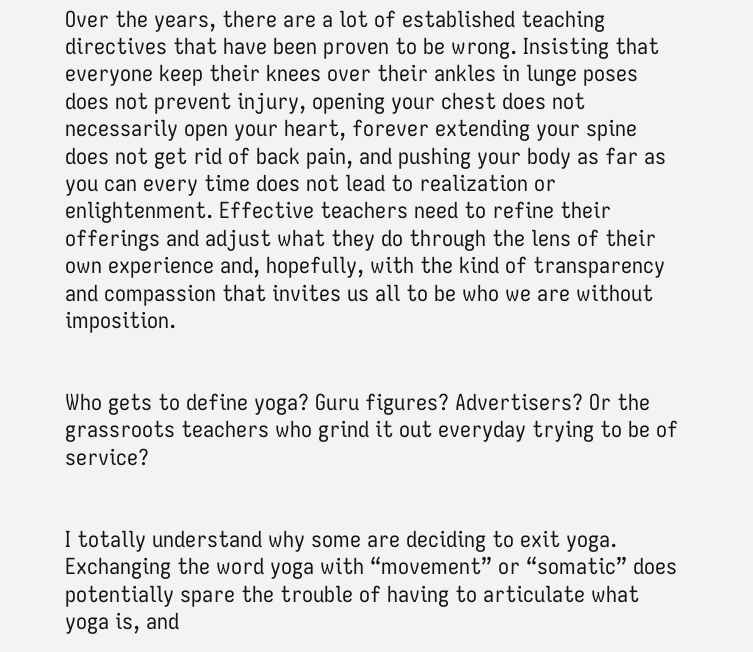Over the years, there are a lot of established teaching directives that have been proven to be wrong. Insisting that everyone keep their knees over their ankles in lunge poses does not prevent injury, opening your chest does not necessarily open your heart, forever extending your spine does not get rid of back pain, and pushing your body as far as you can every time does not lead to realization or enlightenment. Effective teachers need to refine their offerings and adjust what they do through the lens of their own experience and, hopefully, with the kind of transparency and compassion that invites us all to be who we are without imposition.


Who gets to define yoga? Guru figures? Advertisers? Or the grassroots teachers who grind it out everyday trying to be of service?


I totally understand why some are deciding to exit yoga. Exchanging the word yoga with “movement” or “somatic” does potentially spare the trouble of having to articulate what yoga is, and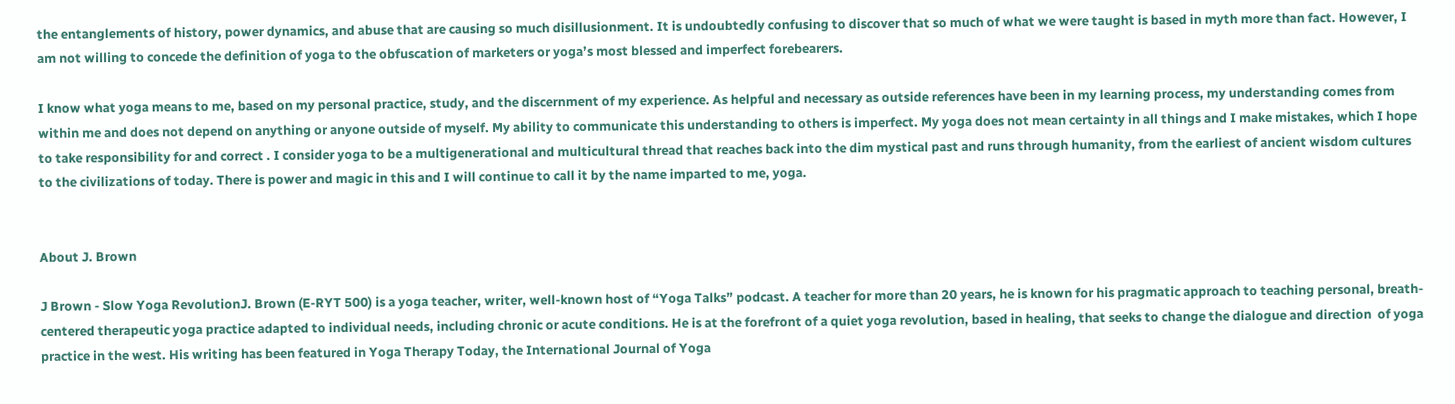the entanglements of history, power dynamics, and abuse that are causing so much disillusionment. It is undoubtedly confusing to discover that so much of what we were taught is based in myth more than fact. However, I am not willing to concede the definition of yoga to the obfuscation of marketers or yoga’s most blessed and imperfect forebearers.

I know what yoga means to me, based on my personal practice, study, and the discernment of my experience. As helpful and necessary as outside references have been in my learning process, my understanding comes from within me and does not depend on anything or anyone outside of myself. My ability to communicate this understanding to others is imperfect. My yoga does not mean certainty in all things and I make mistakes, which I hope to take responsibility for and correct . I consider yoga to be a multigenerational and multicultural thread that reaches back into the dim mystical past and runs through humanity, from the earliest of ancient wisdom cultures to the civilizations of today. There is power and magic in this and I will continue to call it by the name imparted to me, yoga.


About J. Brown

J Brown - Slow Yoga RevolutionJ. Brown (E-RYT 500) is a yoga teacher, writer, well-known host of “Yoga Talks” podcast. A teacher for more than 20 years, he is known for his pragmatic approach to teaching personal, breath-centered therapeutic yoga practice adapted to individual needs, including chronic or acute conditions. He is at the forefront of a quiet yoga revolution, based in healing, that seeks to change the dialogue and direction  of yoga practice in the west. His writing has been featured in Yoga Therapy Today, the International Journal of Yoga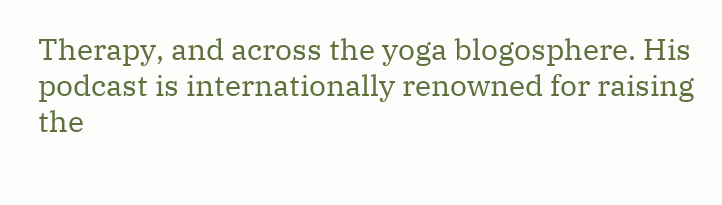Therapy, and across the yoga blogosphere. His podcast is internationally renowned for raising the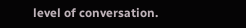level of conversation.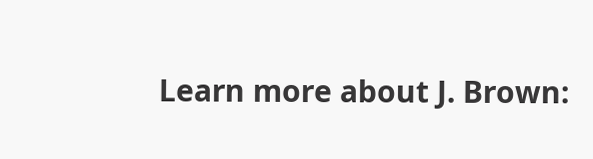Learn more about J. Brown: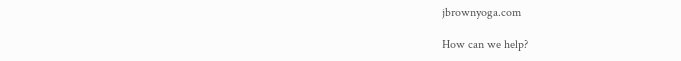jbrownyoga.com

How can we help?